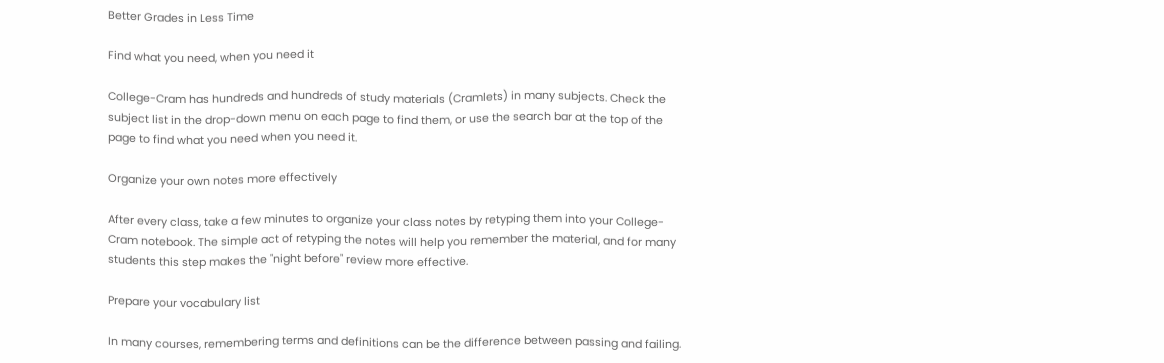Better Grades in Less Time

Find what you need, when you need it

College-Cram has hundreds and hundreds of study materials (Cramlets) in many subjects. Check the subject list in the drop-down menu on each page to find them, or use the search bar at the top of the page to find what you need when you need it.

Organize your own notes more effectively

After every class, take a few minutes to organize your class notes by retyping them into your College-Cram notebook. The simple act of retyping the notes will help you remember the material, and for many students this step makes the "night before" review more effective.

Prepare your vocabulary list

In many courses, remembering terms and definitions can be the difference between passing and failing.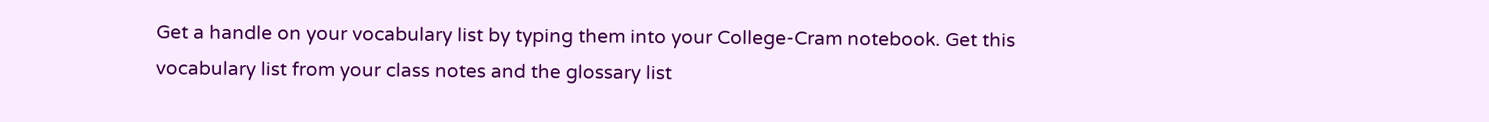Get a handle on your vocabulary list by typing them into your College-Cram notebook. Get this vocabulary list from your class notes and the glossary list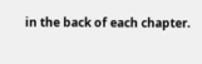in the back of each chapter.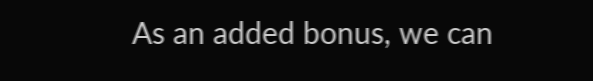As an added bonus, we can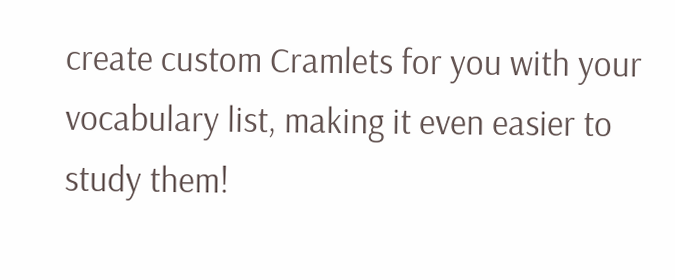create custom Cramlets for you with your vocabulary list, making it even easier to study them!